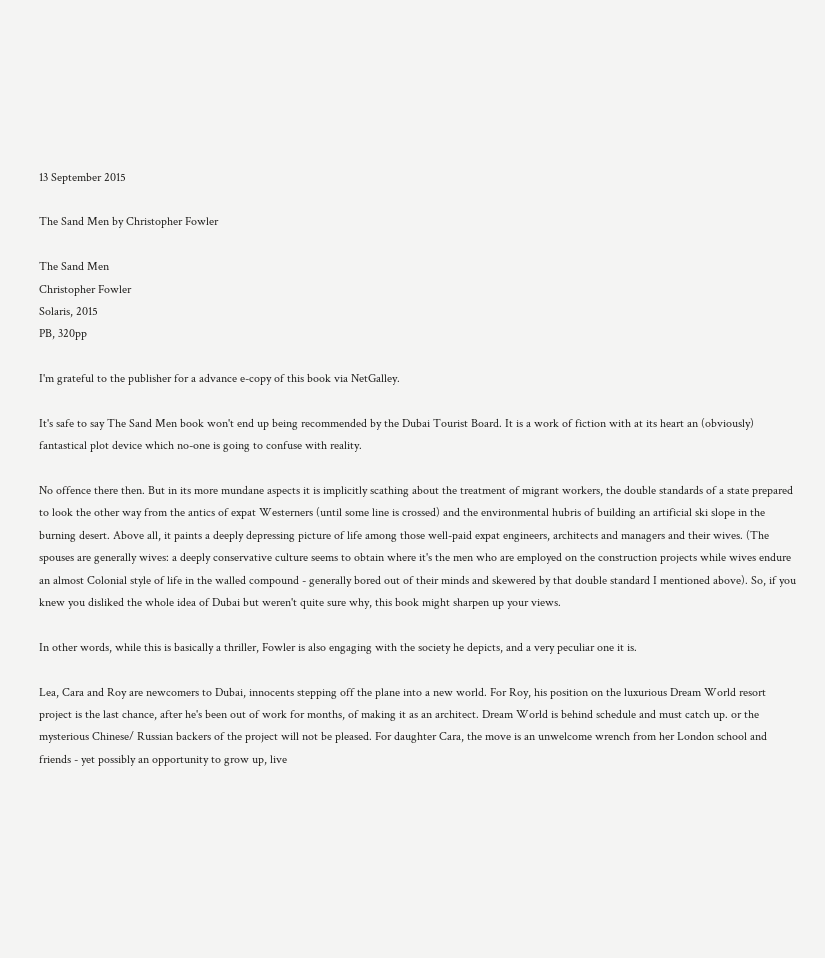13 September 2015

The Sand Men by Christopher Fowler

The Sand Men
Christopher Fowler
Solaris, 2015
PB, 320pp

I'm grateful to the publisher for a advance e-copy of this book via NetGalley.

It's safe to say The Sand Men book won't end up being recommended by the Dubai Tourist Board. It is a work of fiction with at its heart an (obviously) fantastical plot device which no-one is going to confuse with reality.

No offence there then. But in its more mundane aspects it is implicitly scathing about the treatment of migrant workers, the double standards of a state prepared to look the other way from the antics of expat Westerners (until some line is crossed) and the environmental hubris of building an artificial ski slope in the burning desert. Above all, it paints a deeply depressing picture of life among those well-paid expat engineers, architects and managers and their wives. (The spouses are generally wives: a deeply conservative culture seems to obtain where it's the men who are employed on the construction projects while wives endure an almost Colonial style of life in the walled compound - generally bored out of their minds and skewered by that double standard I mentioned above). So, if you knew you disliked the whole idea of Dubai but weren't quite sure why, this book might sharpen up your views.

In other words, while this is basically a thriller, Fowler is also engaging with the society he depicts, and a very peculiar one it is.

Lea, Cara and Roy are newcomers to Dubai, innocents stepping off the plane into a new world. For Roy, his position on the luxurious Dream World resort project is the last chance, after he's been out of work for months, of making it as an architect. Dream World is behind schedule and must catch up. or the mysterious Chinese/ Russian backers of the project will not be pleased. For daughter Cara, the move is an unwelcome wrench from her London school and friends - yet possibly an opportunity to grow up, live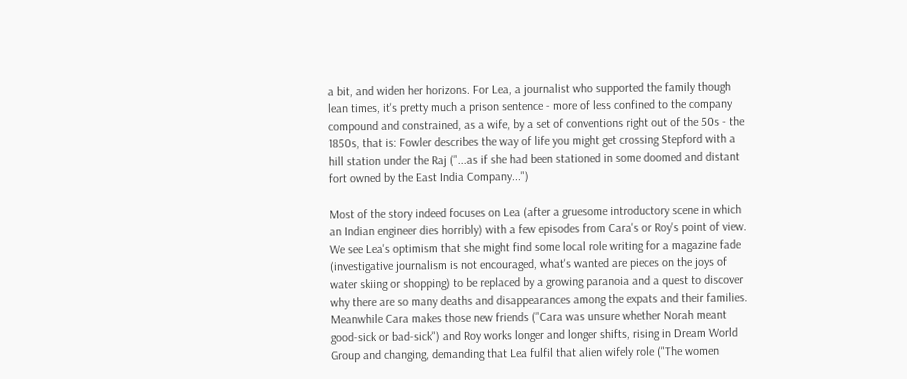a bit, and widen her horizons. For Lea, a journalist who supported the family though lean times, it's pretty much a prison sentence - more of less confined to the company compound and constrained, as a wife, by a set of conventions right out of the 50s - the 1850s, that is: Fowler describes the way of life you might get crossing Stepford with a hill station under the Raj ("...as if she had been stationed in some doomed and distant fort owned by the East India Company...")

Most of the story indeed focuses on Lea (after a gruesome introductory scene in which an Indian engineer dies horribly) with a few episodes from Cara's or Roy's point of view. We see Lea's optimism that she might find some local role writing for a magazine fade (investigative journalism is not encouraged, what's wanted are pieces on the joys of water skiing or shopping) to be replaced by a growing paranoia and a quest to discover why there are so many deaths and disappearances among the expats and their families. Meanwhile Cara makes those new friends ("Cara was unsure whether Norah meant good-sick or bad-sick") and Roy works longer and longer shifts, rising in Dream World Group and changing, demanding that Lea fulfil that alien wifely role ("The women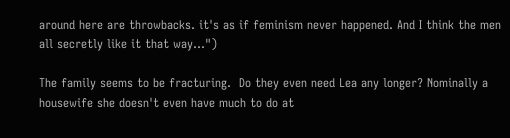around here are throwbacks. it's as if feminism never happened. And I think the men all secretly like it that way...")

The family seems to be fracturing.  Do they even need Lea any longer? Nominally a housewife she doesn't even have much to do at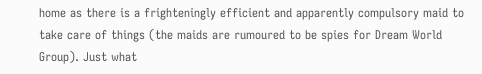home as there is a frighteningly efficient and apparently compulsory maid to take care of things (the maids are rumoured to be spies for Dream World Group). Just what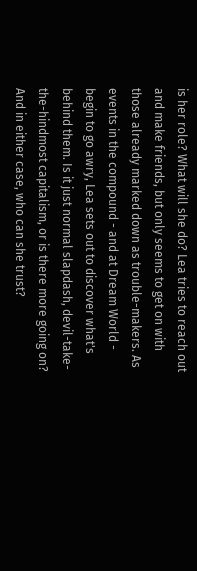is her role? What will she do? Lea tries to reach out and make friends, but only seems to get on with those already marked down as trouble-makers. As events in the compound - and at Dream World - begin to go awry, Lea sets out to discover what's behind them. Is it just normal slapdash, devil-take-the-hindmost capitalism, or is there more going on? And in either case, who can she trust?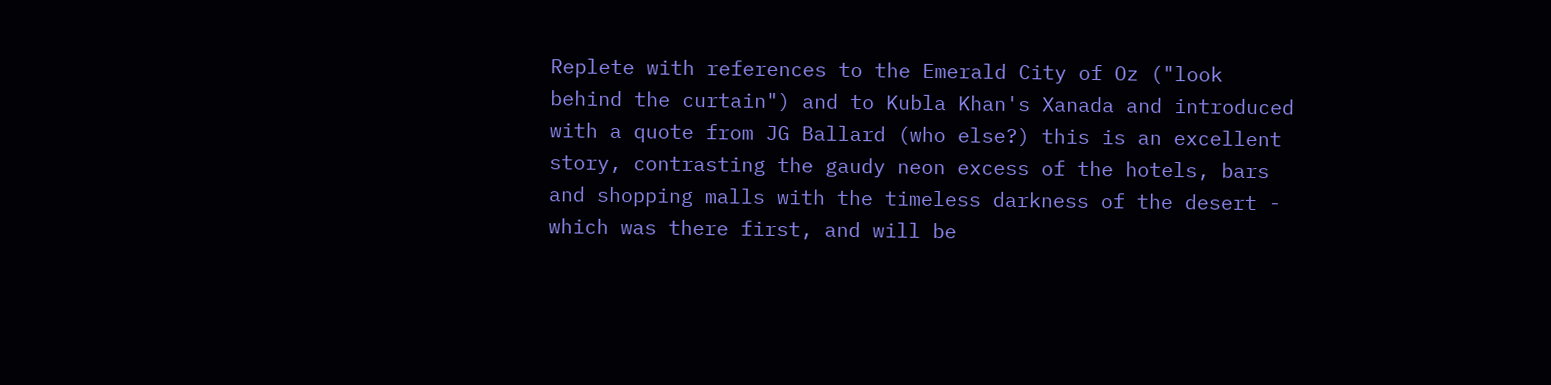Replete with references to the Emerald City of Oz ("look behind the curtain") and to Kubla Khan's Xanada and introduced with a quote from JG Ballard (who else?) this is an excellent story, contrasting the gaudy neon excess of the hotels, bars and shopping malls with the timeless darkness of the desert - which was there first, and will be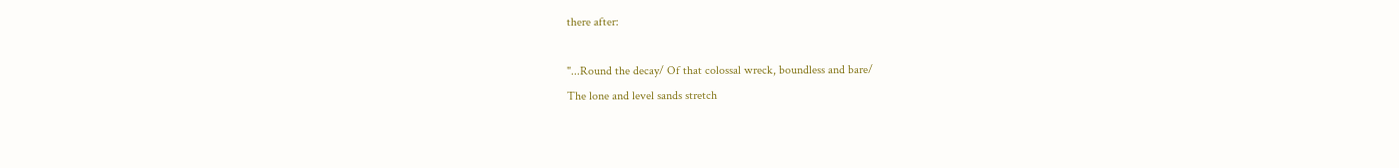there after:

"...Round the decay/ Of that colossal wreck, boundless and bare/
The lone and level sands stretch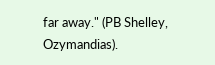far away." (PB Shelley, Ozymandias).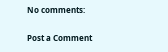No comments:

Post a Comment